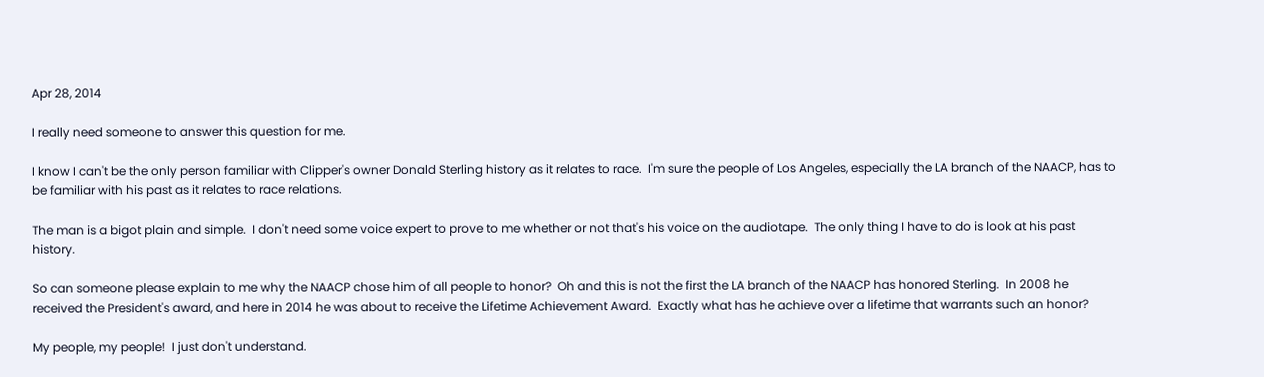Apr 28, 2014

I really need someone to answer this question for me.

I know I can't be the only person familiar with Clipper's owner Donald Sterling history as it relates to race.  I'm sure the people of Los Angeles, especially the LA branch of the NAACP, has to be familiar with his past as it relates to race relations.

The man is a bigot plain and simple.  I don't need some voice expert to prove to me whether or not that's his voice on the audiotape.  The only thing I have to do is look at his past history.

So can someone please explain to me why the NAACP chose him of all people to honor?  Oh and this is not the first the LA branch of the NAACP has honored Sterling.  In 2008 he received the President's award, and here in 2014 he was about to receive the Lifetime Achievement Award.  Exactly what has he achieve over a lifetime that warrants such an honor?

My people, my people!  I just don't understand.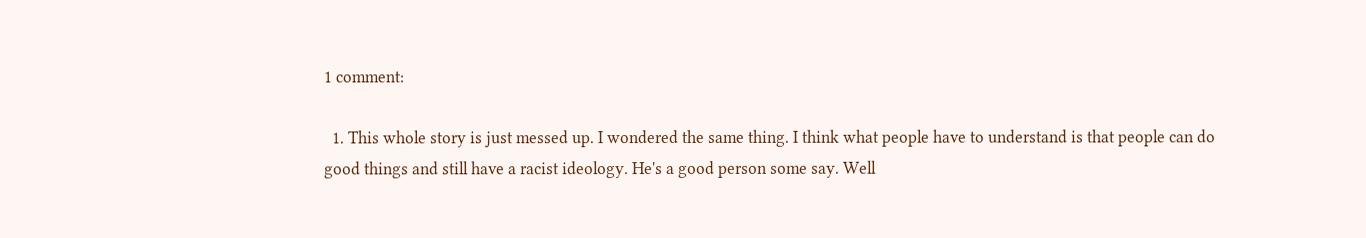1 comment:

  1. This whole story is just messed up. I wondered the same thing. I think what people have to understand is that people can do good things and still have a racist ideology. He's a good person some say. Well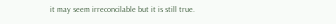it may seem irreconcilable but it is still true.